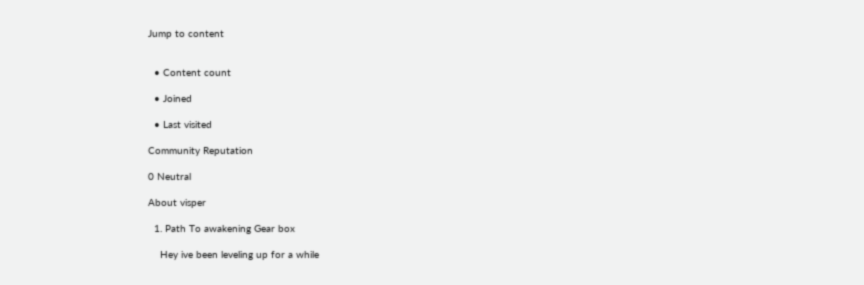Jump to content


  • Content count

  • Joined

  • Last visited

Community Reputation

0 Neutral

About visper

  1. Path To awakening Gear box

    Hey ive been leveling up for a while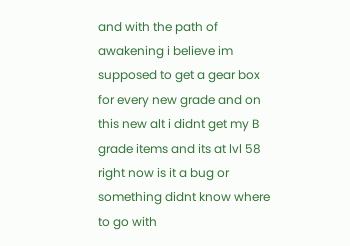and with the path of awakening i believe im supposed to get a gear box for every new grade and on this new alt i didnt get my B grade items and its at lvl 58 right now is it a bug or something didnt know where to go with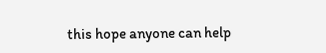this hope anyone can help